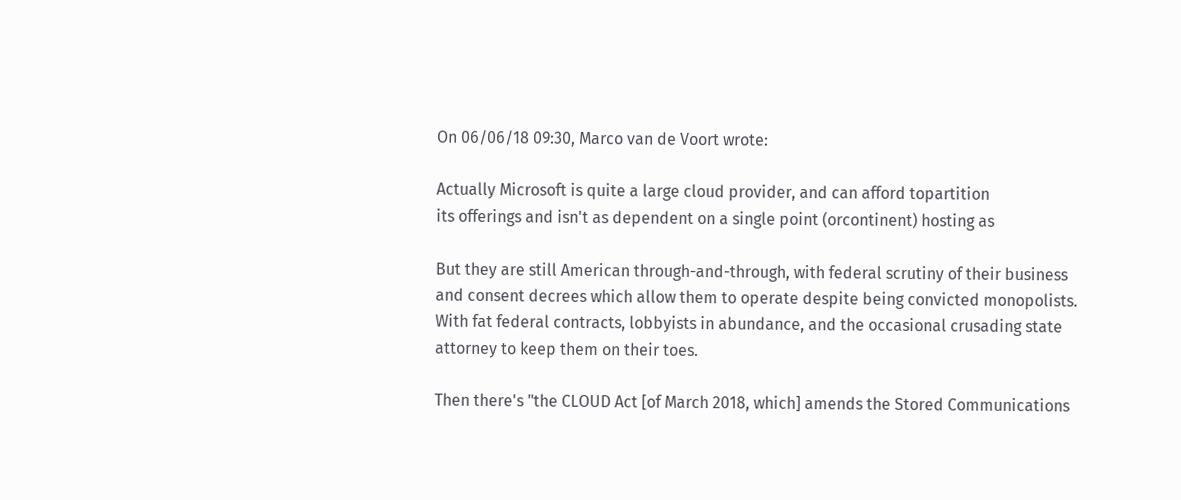On 06/06/18 09:30, Marco van de Voort wrote:

Actually Microsoft is quite a large cloud provider, and can afford topartition
its offerings and isn't as dependent on a single point (orcontinent) hosting as

But they are still American through-and-through, with federal scrutiny of their business and consent decrees which allow them to operate despite being convicted monopolists. With fat federal contracts, lobbyists in abundance, and the occasional crusading state attorney to keep them on their toes.

Then there's "the CLOUD Act [of March 2018, which] amends the Stored Communications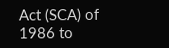Act (SCA) of 1986 to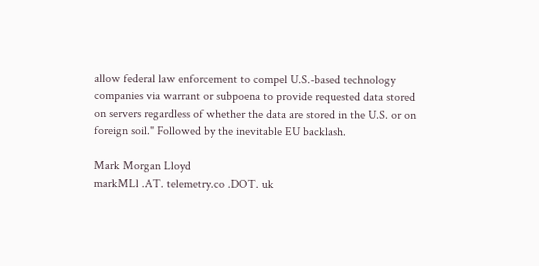allow federal law enforcement to compel U.S.-based technology companies via warrant or subpoena to provide requested data stored on servers regardless of whether the data are stored in the U.S. or on foreign soil." Followed by the inevitable EU backlash.

Mark Morgan Lloyd
markMLl .AT. telemetry.co .DOT. uk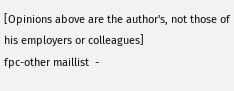[Opinions above are the author's, not those of his employers or colleagues]
fpc-other maillist  -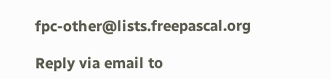fpc-other@lists.freepascal.org

Reply via email to